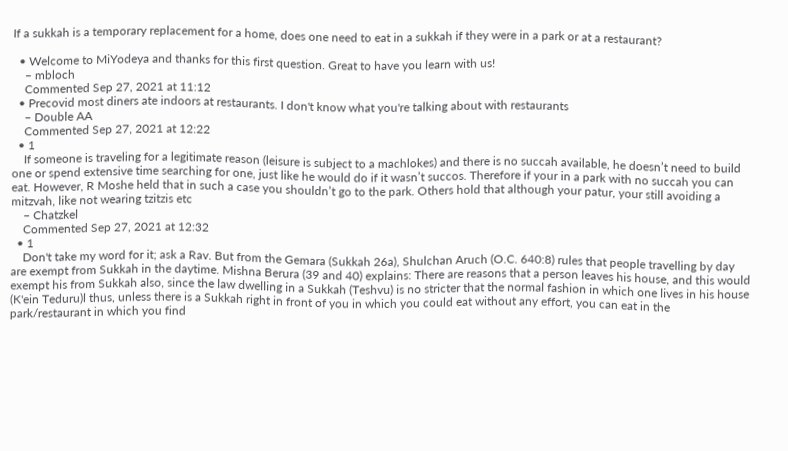If a sukkah is a temporary replacement for a home, does one need to eat in a sukkah if they were in a park or at a restaurant?

  • Welcome to MiYodeya and thanks for this first question. Great to have you learn with us!
    – mbloch
    Commented Sep 27, 2021 at 11:12
  • Precovid most diners ate indoors at restaurants. I don't know what you're talking about with restaurants
    – Double AA
    Commented Sep 27, 2021 at 12:22
  • 1
    If someone is traveling for a legitimate reason (leisure is subject to a machlokes) and there is no succah available, he doesn’t need to build one or spend extensive time searching for one, just like he would do if it wasn’t succos. Therefore if your in a park with no succah you can eat. However, R Moshe held that in such a case you shouldn’t go to the park. Others hold that although your patur, your still avoiding a mitzvah, like not wearing tzitzis etc
    – Chatzkel
    Commented Sep 27, 2021 at 12:32
  • 1
    Don't take my word for it; ask a Rav. But from the Gemara (Sukkah 26a), Shulchan Aruch (O.C. 640:8) rules that people travelling by day are exempt from Sukkah in the daytime. Mishna Berura (39 and 40) explains: There are reasons that a person leaves his house, and this would exempt his from Sukkah also, since the law dwelling in a Sukkah (Teshvu) is no stricter that the normal fashion in which one lives in his house (K'ein Teduru)l thus, unless there is a Sukkah right in front of you in which you could eat without any effort, you can eat in the park/restaurant in which you find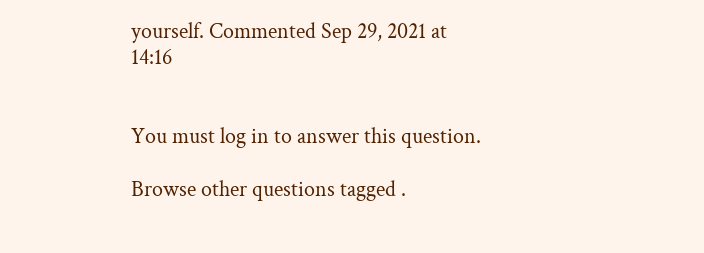yourself. Commented Sep 29, 2021 at 14:16


You must log in to answer this question.

Browse other questions tagged .